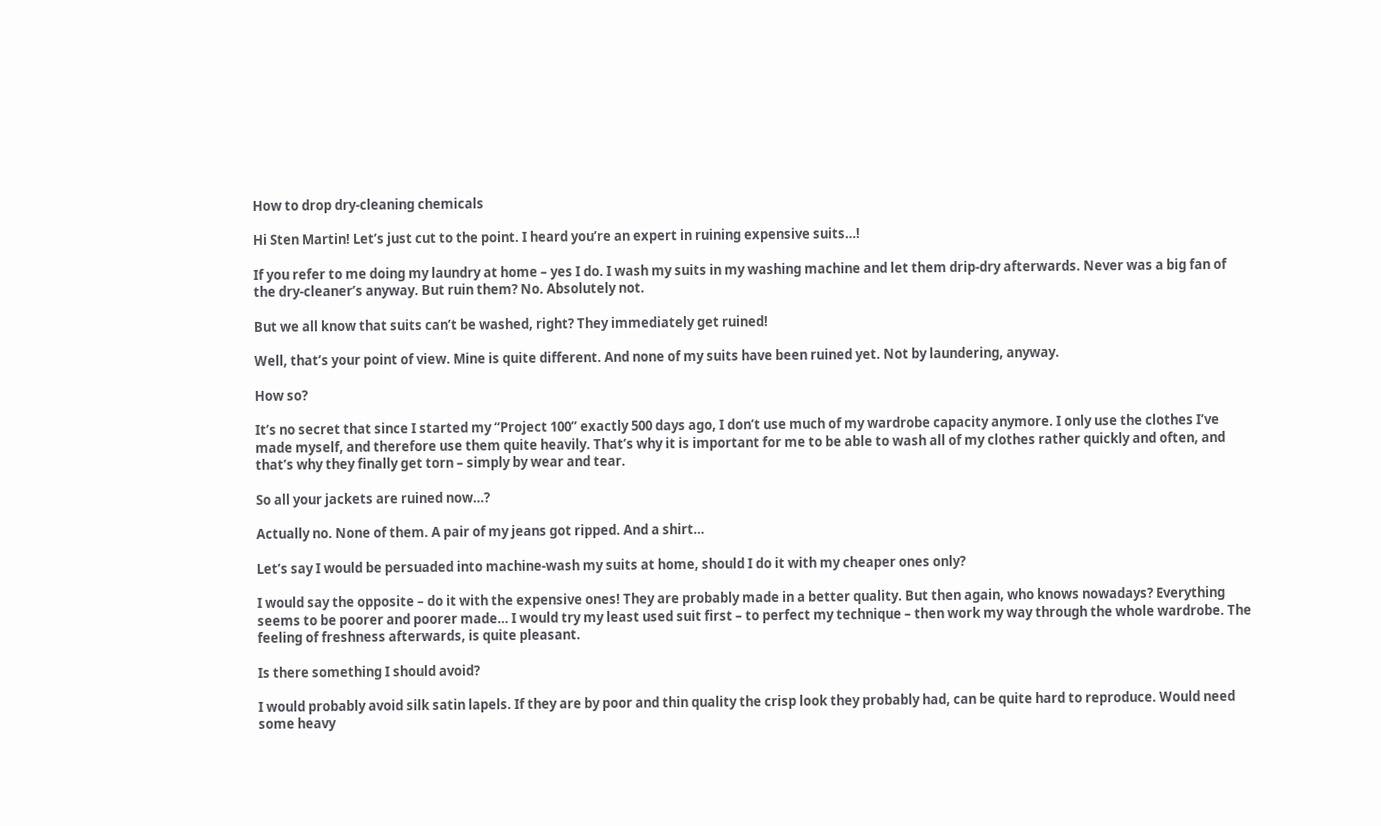How to drop dry-cleaning chemicals

Hi Sten Martin! Let’s just cut to the point. I heard you’re an expert in ruining expensive suits…!

If you refer to me doing my laundry at home – yes I do. I wash my suits in my washing machine and let them drip-dry afterwards. Never was a big fan of the dry-cleaner’s anyway. But ruin them? No. Absolutely not.

But we all know that suits can’t be washed, right? They immediately get ruined!

Well, that’s your point of view. Mine is quite different. And none of my suits have been ruined yet. Not by laundering, anyway.

How so?

It’s no secret that since I started my “Project 100” exactly 500 days ago, I don’t use much of my wardrobe capacity anymore. I only use the clothes I’ve made myself, and therefore use them quite heavily. That’s why it is important for me to be able to wash all of my clothes rather quickly and often, and that’s why they finally get torn – simply by wear and tear.

So all your jackets are ruined now…?

Actually no. None of them. A pair of my jeans got ripped. And a shirt…

Let’s say I would be persuaded into machine-wash my suits at home, should I do it with my cheaper ones only?

I would say the opposite – do it with the expensive ones! They are probably made in a better quality. But then again, who knows nowadays? Everything seems to be poorer and poorer made… I would try my least used suit first – to perfect my technique – then work my way through the whole wardrobe. The feeling of freshness afterwards, is quite pleasant.

Is there something I should avoid?

I would probably avoid silk satin lapels. If they are by poor and thin quality the crisp look they probably had, can be quite hard to reproduce. Would need some heavy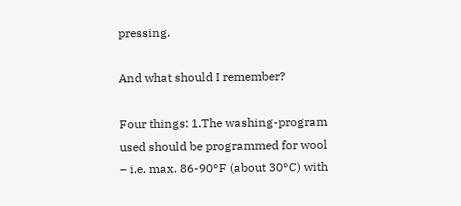pressing.

And what should I remember?

Four things: 1.The washing-program used should be programmed for wool – i.e. max. 86-90°F (about 30°C) with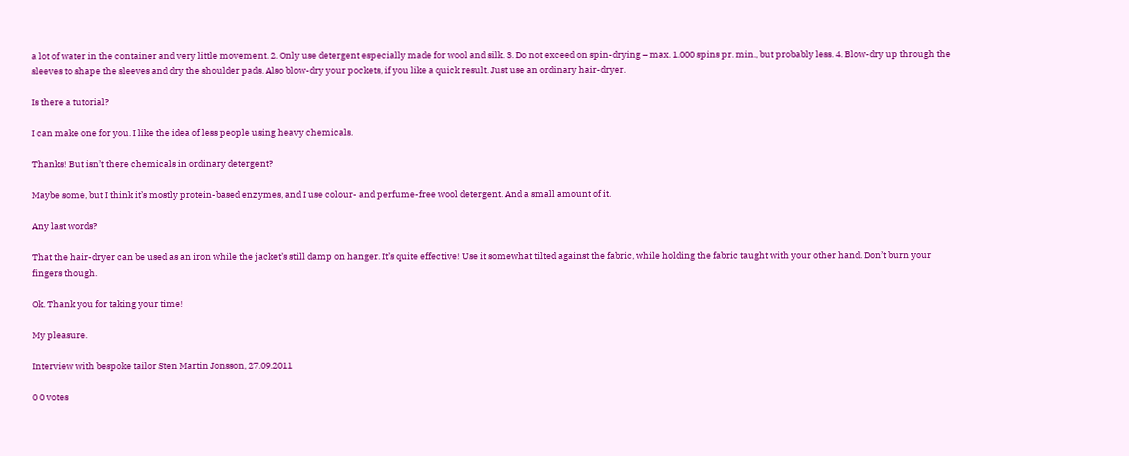a lot of water in the container and very little movement. 2. Only use detergent especially made for wool and silk. 3. Do not exceed on spin-drying – max. 1.000 spins pr. min., but probably less. 4. Blow-dry up through the sleeves to shape the sleeves and dry the shoulder pads. Also blow-dry your pockets, if you like a quick result. Just use an ordinary hair-dryer.

Is there a tutorial?

I can make one for you. I like the idea of less people using heavy chemicals.

Thanks! But isn’t there chemicals in ordinary detergent?

Maybe some, but I think it’s mostly protein-based enzymes, and I use colour- and perfume-free wool detergent. And a small amount of it.

Any last words?

That the hair-dryer can be used as an iron while the jacket’s still damp on hanger. It’s quite effective! Use it somewhat tilted against the fabric, while holding the fabric taught with your other hand. Don’t burn your fingers though.

Ok. Thank you for taking your time!

My pleasure.

Interview with bespoke tailor Sten Martin Jonsson, 27.09.2011

0 0 votes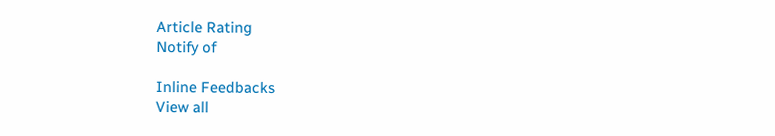Article Rating
Notify of

Inline Feedbacks
View all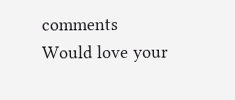comments
Would love your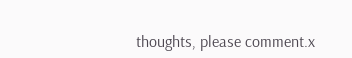thoughts, please comment.x